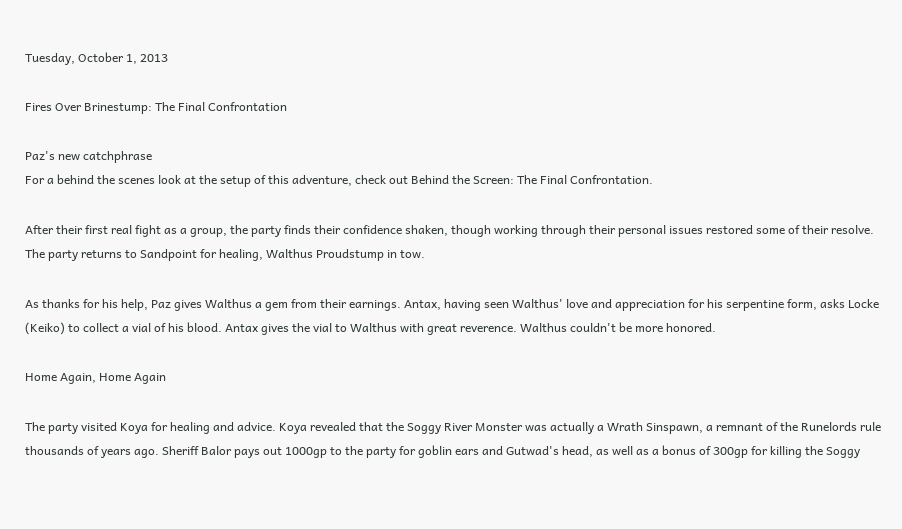Tuesday, October 1, 2013

Fires Over Brinestump: The Final Confrontation

Paz's new catchphrase
For a behind the scenes look at the setup of this adventure, check out Behind the Screen: The Final Confrontation.

After their first real fight as a group, the party finds their confidence shaken, though working through their personal issues restored some of their resolve. The party returns to Sandpoint for healing, Walthus Proudstump in tow.

As thanks for his help, Paz gives Walthus a gem from their earnings. Antax, having seen Walthus' love and appreciation for his serpentine form, asks Locke (Keiko) to collect a vial of his blood. Antax gives the vial to Walthus with great reverence. Walthus couldn't be more honored.

Home Again, Home Again

The party visited Koya for healing and advice. Koya revealed that the Soggy River Monster was actually a Wrath Sinspawn, a remnant of the Runelords rule thousands of years ago. Sheriff Balor pays out 1000gp to the party for goblin ears and Gutwad's head, as well as a bonus of 300gp for killing the Soggy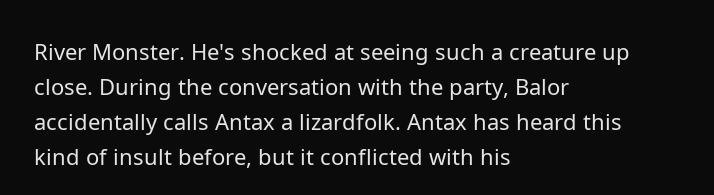River Monster. He's shocked at seeing such a creature up close. During the conversation with the party, Balor accidentally calls Antax a lizardfolk. Antax has heard this kind of insult before, but it conflicted with his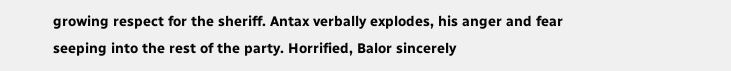growing respect for the sheriff. Antax verbally explodes, his anger and fear seeping into the rest of the party. Horrified, Balor sincerely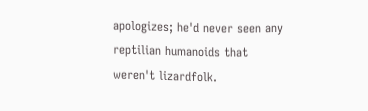apologizes; he'd never seen any reptilian humanoids that weren't lizardfolk.